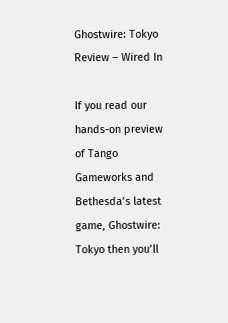Ghostwire: Tokyo Review – Wired In

If you read our hands-on preview of Tango Gameworks and Bethesda’s latest game, Ghostwire: Tokyo then you’ll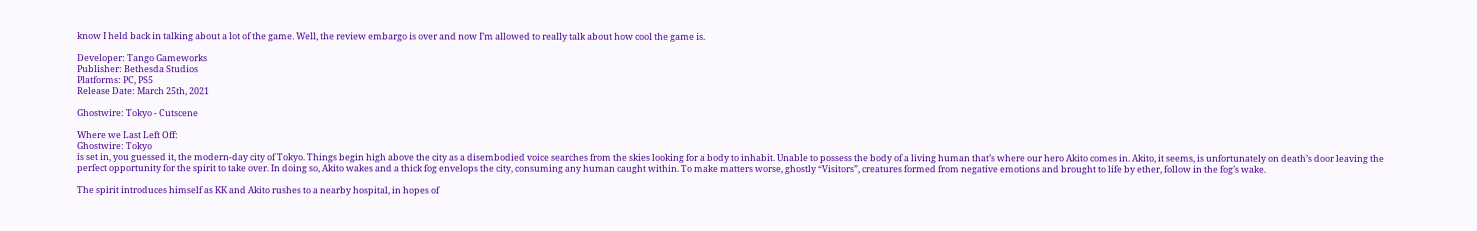know I held back in talking about a lot of the game. Well, the review embargo is over and now I’m allowed to really talk about how cool the game is.

Developer: Tango Gameworks
Publisher: Bethesda Studios
Platforms: PC, PS5
Release Date: March 25th, 2021

Ghostwire: Tokyo - Cutscene

Where we Last Left Off:
Ghostwire: Tokyo
is set in, you guessed it, the modern-day city of Tokyo. Things begin high above the city as a disembodied voice searches from the skies looking for a body to inhabit. Unable to possess the body of a living human that’s where our hero Akito comes in. Akito, it seems, is unfortunately on death’s door leaving the perfect opportunity for the spirit to take over. In doing so, Akito wakes and a thick fog envelops the city, consuming any human caught within. To make matters worse, ghostly “Visitors”, creatures formed from negative emotions and brought to life by ether, follow in the fog’s wake.

The spirit introduces himself as KK and Akito rushes to a nearby hospital, in hopes of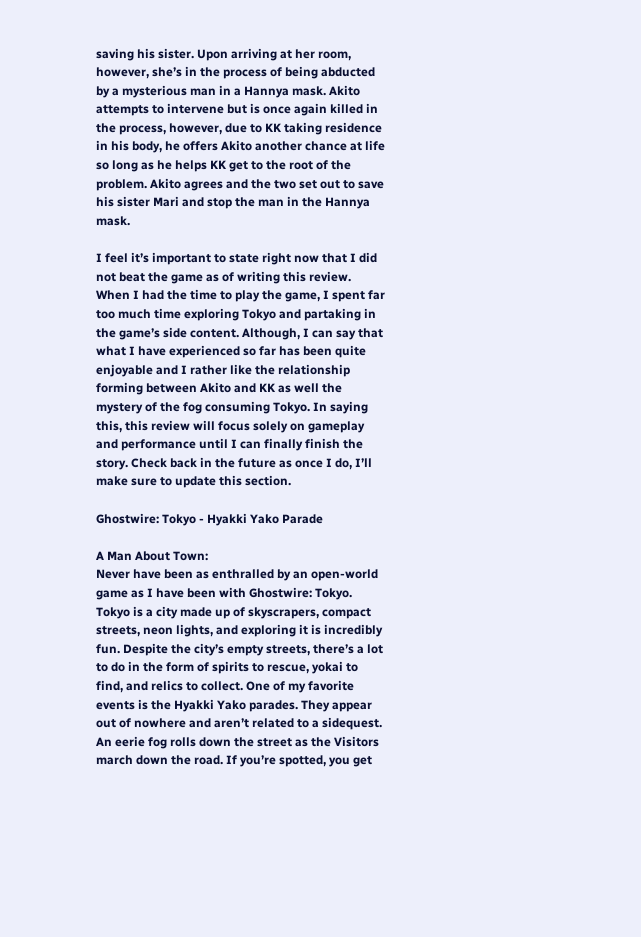saving his sister. Upon arriving at her room, however, she’s in the process of being abducted by a mysterious man in a Hannya mask. Akito attempts to intervene but is once again killed in the process, however, due to KK taking residence in his body, he offers Akito another chance at life so long as he helps KK get to the root of the problem. Akito agrees and the two set out to save his sister Mari and stop the man in the Hannya mask.

I feel it’s important to state right now that I did not beat the game as of writing this review. When I had the time to play the game, I spent far too much time exploring Tokyo and partaking in the game’s side content. Although, I can say that what I have experienced so far has been quite enjoyable and I rather like the relationship forming between Akito and KK as well the mystery of the fog consuming Tokyo. In saying this, this review will focus solely on gameplay and performance until I can finally finish the story. Check back in the future as once I do, I’ll make sure to update this section.

Ghostwire: Tokyo - Hyakki Yako Parade

A Man About Town:
Never have been as enthralled by an open-world game as I have been with Ghostwire: Tokyo. Tokyo is a city made up of skyscrapers, compact streets, neon lights, and exploring it is incredibly fun. Despite the city’s empty streets, there’s a lot to do in the form of spirits to rescue, yokai to find, and relics to collect. One of my favorite events is the Hyakki Yako parades. They appear out of nowhere and aren’t related to a sidequest. An eerie fog rolls down the street as the Visitors march down the road. If you’re spotted, you get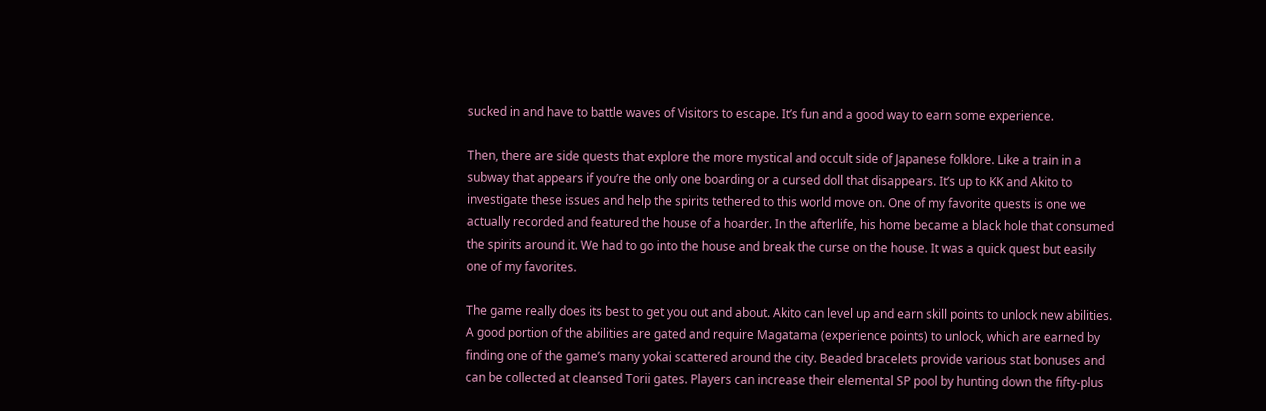sucked in and have to battle waves of Visitors to escape. It’s fun and a good way to earn some experience.

Then, there are side quests that explore the more mystical and occult side of Japanese folklore. Like a train in a subway that appears if you’re the only one boarding or a cursed doll that disappears. It’s up to KK and Akito to investigate these issues and help the spirits tethered to this world move on. One of my favorite quests is one we actually recorded and featured the house of a hoarder. In the afterlife, his home became a black hole that consumed the spirits around it. We had to go into the house and break the curse on the house. It was a quick quest but easily one of my favorites.

The game really does its best to get you out and about. Akito can level up and earn skill points to unlock new abilities. A good portion of the abilities are gated and require Magatama (experience points) to unlock, which are earned by finding one of the game’s many yokai scattered around the city. Beaded bracelets provide various stat bonuses and can be collected at cleansed Torii gates. Players can increase their elemental SP pool by hunting down the fifty-plus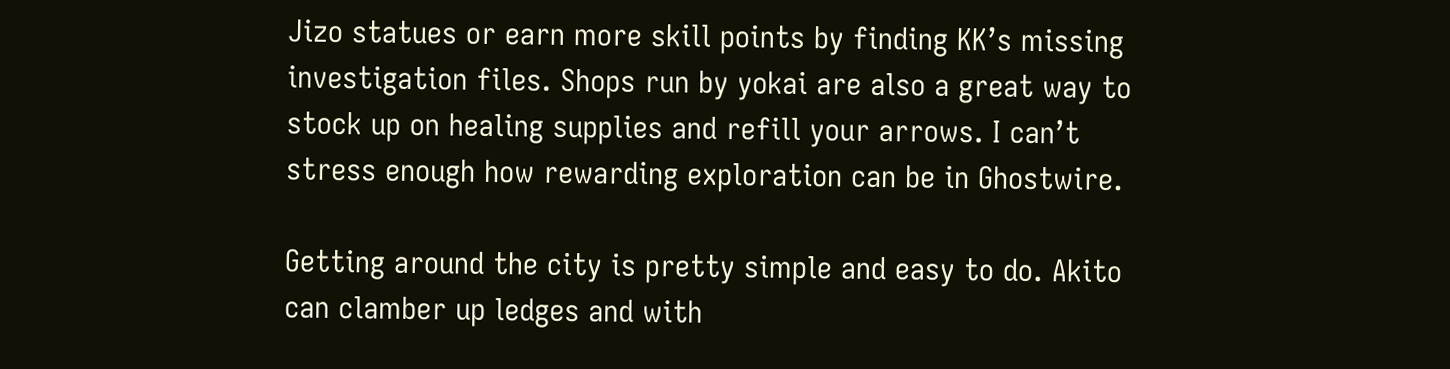Jizo statues or earn more skill points by finding KK’s missing investigation files. Shops run by yokai are also a great way to stock up on healing supplies and refill your arrows. I can’t stress enough how rewarding exploration can be in Ghostwire.

Getting around the city is pretty simple and easy to do. Akito can clamber up ledges and with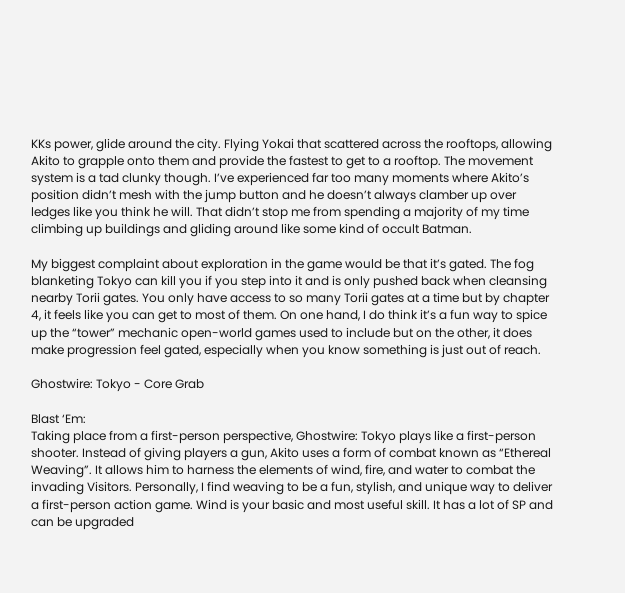KKs power, glide around the city. Flying Yokai that scattered across the rooftops, allowing Akito to grapple onto them and provide the fastest to get to a rooftop. The movement system is a tad clunky though. I’ve experienced far too many moments where Akito’s position didn’t mesh with the jump button and he doesn’t always clamber up over ledges like you think he will. That didn’t stop me from spending a majority of my time climbing up buildings and gliding around like some kind of occult Batman.

My biggest complaint about exploration in the game would be that it’s gated. The fog blanketing Tokyo can kill you if you step into it and is only pushed back when cleansing nearby Torii gates. You only have access to so many Torii gates at a time but by chapter 4, it feels like you can get to most of them. On one hand, I do think it’s a fun way to spice up the “tower” mechanic open-world games used to include but on the other, it does make progression feel gated, especially when you know something is just out of reach.

Ghostwire: Tokyo - Core Grab

Blast ‘Em:
Taking place from a first-person perspective, Ghostwire: Tokyo plays like a first-person shooter. Instead of giving players a gun, Akito uses a form of combat known as “Ethereal Weaving”. It allows him to harness the elements of wind, fire, and water to combat the invading Visitors. Personally, I find weaving to be a fun, stylish, and unique way to deliver a first-person action game. Wind is your basic and most useful skill. It has a lot of SP and can be upgraded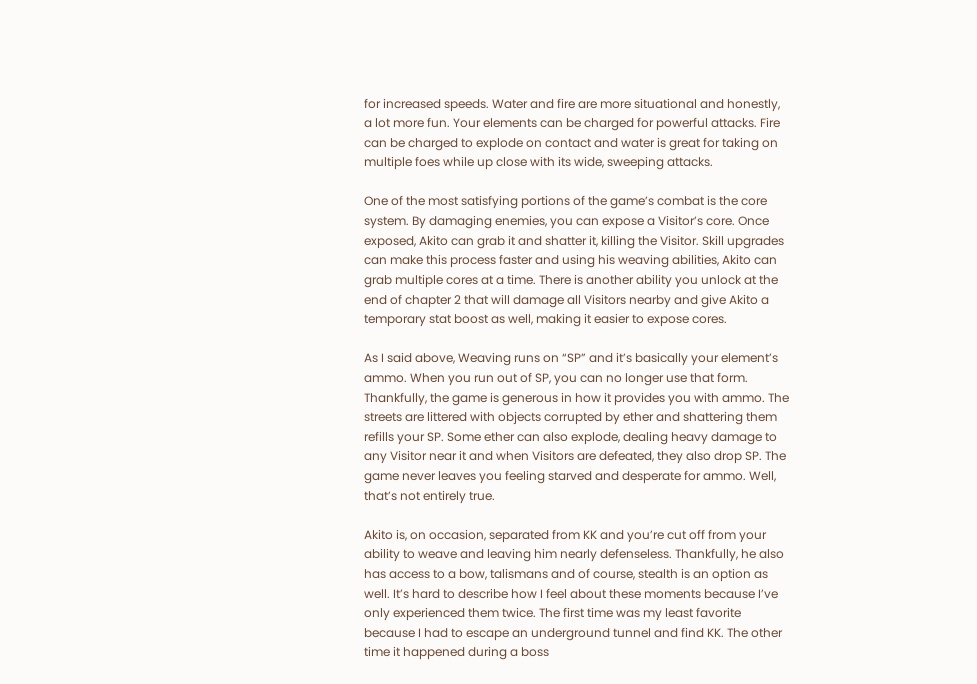for increased speeds. Water and fire are more situational and honestly, a lot more fun. Your elements can be charged for powerful attacks. Fire can be charged to explode on contact and water is great for taking on multiple foes while up close with its wide, sweeping attacks.

One of the most satisfying portions of the game’s combat is the core system. By damaging enemies, you can expose a Visitor’s core. Once exposed, Akito can grab it and shatter it, killing the Visitor. Skill upgrades can make this process faster and using his weaving abilities, Akito can grab multiple cores at a time. There is another ability you unlock at the end of chapter 2 that will damage all Visitors nearby and give Akito a temporary stat boost as well, making it easier to expose cores.

As I said above, Weaving runs on “SP” and it’s basically your element’s ammo. When you run out of SP, you can no longer use that form. Thankfully, the game is generous in how it provides you with ammo. The streets are littered with objects corrupted by ether and shattering them refills your SP. Some ether can also explode, dealing heavy damage to any Visitor near it and when Visitors are defeated, they also drop SP. The game never leaves you feeling starved and desperate for ammo. Well, that’s not entirely true.

Akito is, on occasion, separated from KK and you’re cut off from your ability to weave and leaving him nearly defenseless. Thankfully, he also has access to a bow, talismans and of course, stealth is an option as well. It’s hard to describe how I feel about these moments because I’ve only experienced them twice. The first time was my least favorite because I had to escape an underground tunnel and find KK. The other time it happened during a boss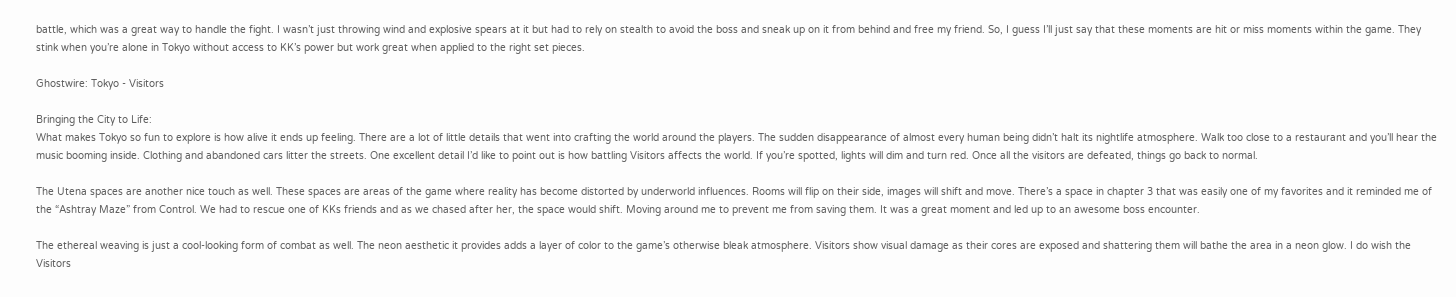battle, which was a great way to handle the fight. I wasn’t just throwing wind and explosive spears at it but had to rely on stealth to avoid the boss and sneak up on it from behind and free my friend. So, I guess I’ll just say that these moments are hit or miss moments within the game. They stink when you’re alone in Tokyo without access to KK’s power but work great when applied to the right set pieces.

Ghostwire: Tokyo - Visitors

Bringing the City to Life:
What makes Tokyo so fun to explore is how alive it ends up feeling. There are a lot of little details that went into crafting the world around the players. The sudden disappearance of almost every human being didn’t halt its nightlife atmosphere. Walk too close to a restaurant and you’ll hear the music booming inside. Clothing and abandoned cars litter the streets. One excellent detail I’d like to point out is how battling Visitors affects the world. If you’re spotted, lights will dim and turn red. Once all the visitors are defeated, things go back to normal.

The Utena spaces are another nice touch as well. These spaces are areas of the game where reality has become distorted by underworld influences. Rooms will flip on their side, images will shift and move. There’s a space in chapter 3 that was easily one of my favorites and it reminded me of the “Ashtray Maze” from Control. We had to rescue one of KKs friends and as we chased after her, the space would shift. Moving around me to prevent me from saving them. It was a great moment and led up to an awesome boss encounter.

The ethereal weaving is just a cool-looking form of combat as well. The neon aesthetic it provides adds a layer of color to the game’s otherwise bleak atmosphere. Visitors show visual damage as their cores are exposed and shattering them will bathe the area in a neon glow. I do wish the Visitors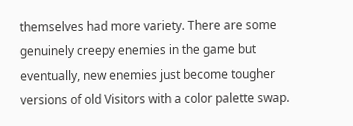themselves had more variety. There are some genuinely creepy enemies in the game but eventually, new enemies just become tougher versions of old Visitors with a color palette swap.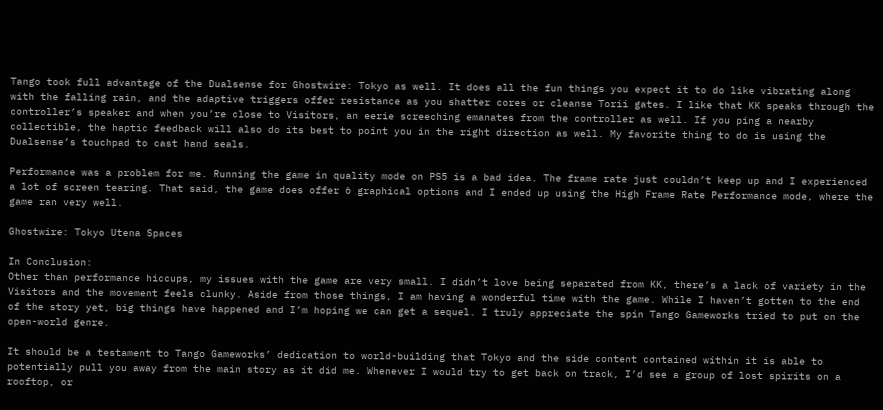Tango took full advantage of the Dualsense for Ghostwire: Tokyo as well. It does all the fun things you expect it to do like vibrating along with the falling rain, and the adaptive triggers offer resistance as you shatter cores or cleanse Torii gates. I like that KK speaks through the controller’s speaker and when you’re close to Visitors, an eerie screeching emanates from the controller as well. If you ping a nearby collectible, the haptic feedback will also do its best to point you in the right direction as well. My favorite thing to do is using the Dualsense’s touchpad to cast hand seals.

Performance was a problem for me. Running the game in quality mode on PS5 is a bad idea. The frame rate just couldn’t keep up and I experienced a lot of screen tearing. That said, the game does offer 6 graphical options and I ended up using the High Frame Rate Performance mode, where the game ran very well.

Ghostwire: Tokyo Utena Spaces

In Conclusion:
Other than performance hiccups, my issues with the game are very small. I didn’t love being separated from KK, there’s a lack of variety in the Visitors and the movement feels clunky. Aside from those things, I am having a wonderful time with the game. While I haven’t gotten to the end of the story yet, big things have happened and I’m hoping we can get a sequel. I truly appreciate the spin Tango Gameworks tried to put on the open-world genre.

It should be a testament to Tango Gameworks’ dedication to world-building that Tokyo and the side content contained within it is able to potentially pull you away from the main story as it did me. Whenever I would try to get back on track, I’d see a group of lost spirits on a rooftop, or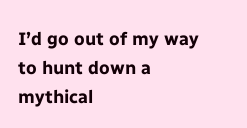I’d go out of my way to hunt down a mythical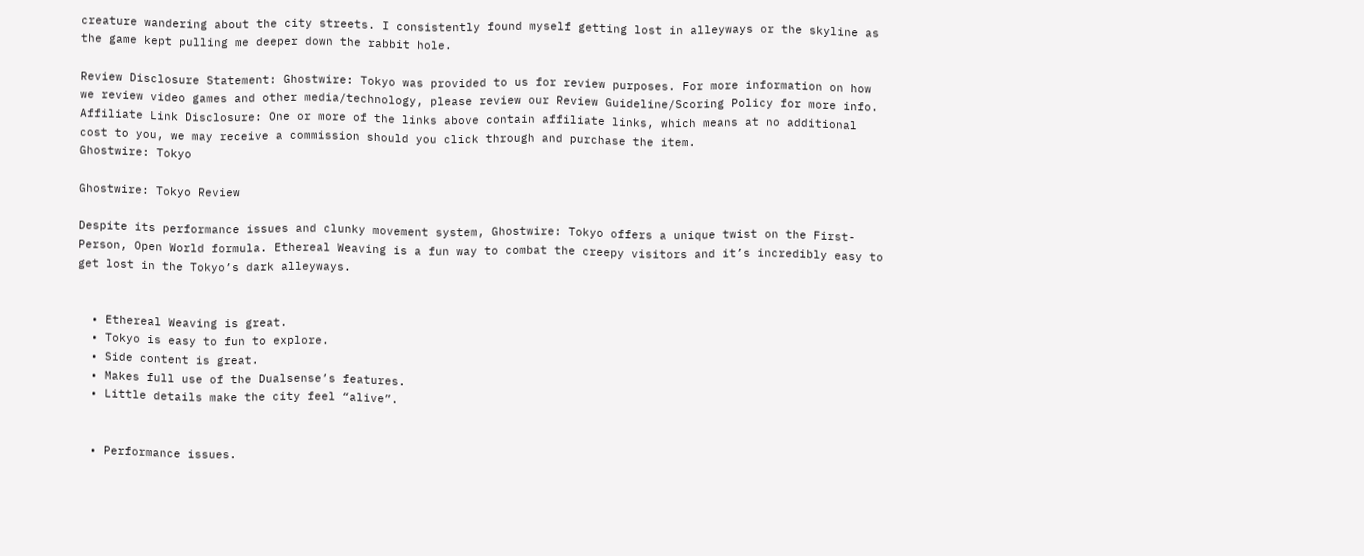creature wandering about the city streets. I consistently found myself getting lost in alleyways or the skyline as the game kept pulling me deeper down the rabbit hole.

Review Disclosure Statement: Ghostwire: Tokyo was provided to us for review purposes. For more information on how we review video games and other media/technology, please review our Review Guideline/Scoring Policy for more info.
Affiliate Link Disclosure: One or more of the links above contain affiliate links, which means at no additional cost to you, we may receive a commission should you click through and purchase the item.
Ghostwire: Tokyo

Ghostwire: Tokyo Review

Despite its performance issues and clunky movement system, Ghostwire: Tokyo offers a unique twist on the First-Person, Open World formula. Ethereal Weaving is a fun way to combat the creepy visitors and it’s incredibly easy to get lost in the Tokyo’s dark alleyways.


  • Ethereal Weaving is great.
  • Tokyo is easy to fun to explore.
  • Side content is great.
  • Makes full use of the Dualsense’s features.
  • Little details make the city feel “alive”.


  • Performance issues.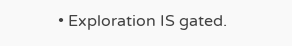• Exploration IS gated.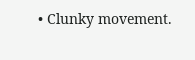• Clunky movement.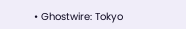• Ghostwire: Tokyo